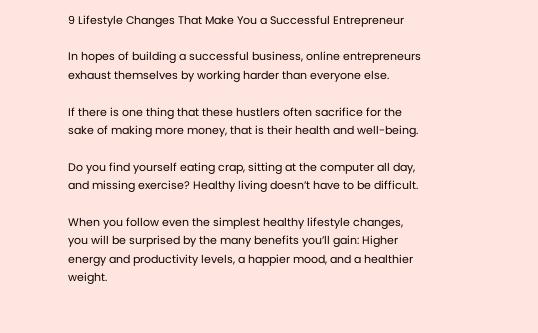9 Lifestyle Changes That Make You a Successful Entrepreneur

In hopes of building a successful business, online entrepreneurs exhaust themselves by working harder than everyone else.

If there is one thing that these hustlers often sacrifice for the sake of making more money, that is their health and well-being.

Do you find yourself eating crap, sitting at the computer all day, and missing exercise? Healthy living doesn’t have to be difficult.

When you follow even the simplest healthy lifestyle changes, you will be surprised by the many benefits you’ll gain: Higher energy and productivity levels, a happier mood, and a healthier weight.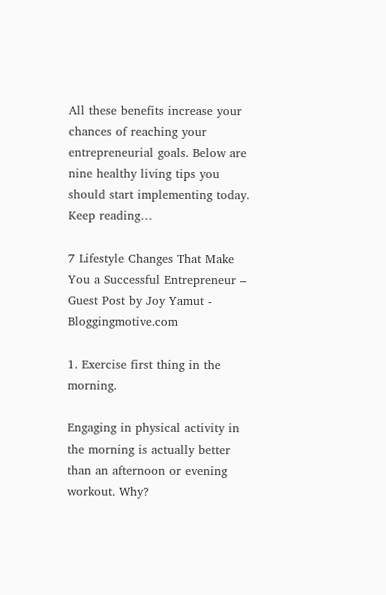All these benefits increase your chances of reaching your entrepreneurial goals. Below are nine healthy living tips you should start implementing today. Keep reading…

7 Lifestyle Changes That Make You a Successful Entrepreneur – Guest Post by Joy Yamut - Bloggingmotive.com

1. Exercise first thing in the morning.

Engaging in physical activity in the morning is actually better than an afternoon or evening workout. Why?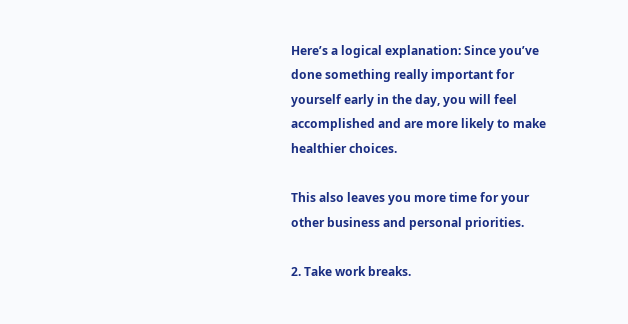Here’s a logical explanation: Since you’ve done something really important for yourself early in the day, you will feel accomplished and are more likely to make healthier choices.

This also leaves you more time for your other business and personal priorities.

2. Take work breaks.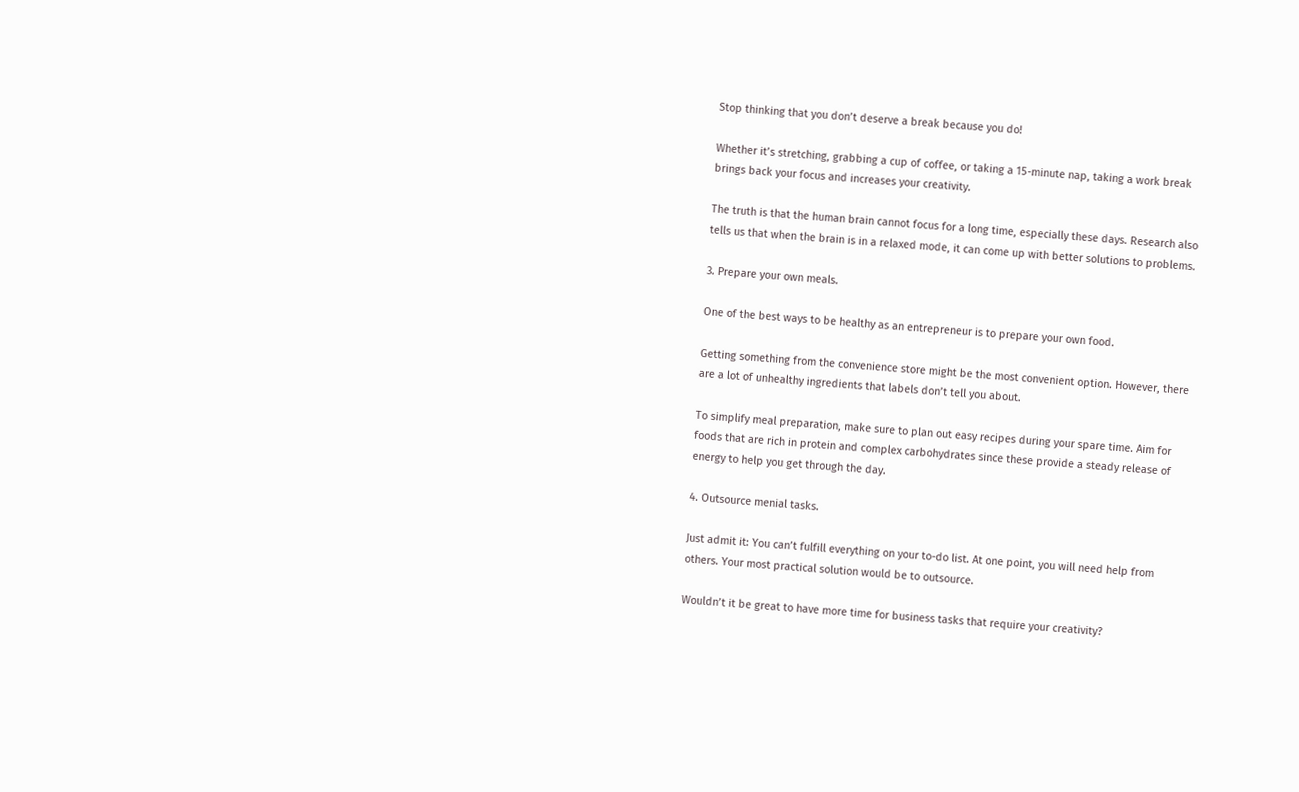Stop thinking that you don’t deserve a break because you do!

Whether it’s stretching, grabbing a cup of coffee, or taking a 15-minute nap, taking a work break brings back your focus and increases your creativity.

The truth is that the human brain cannot focus for a long time, especially these days. Research also tells us that when the brain is in a relaxed mode, it can come up with better solutions to problems.

3. Prepare your own meals.

One of the best ways to be healthy as an entrepreneur is to prepare your own food.

Getting something from the convenience store might be the most convenient option. However, there are a lot of unhealthy ingredients that labels don’t tell you about.

To simplify meal preparation, make sure to plan out easy recipes during your spare time. Aim for foods that are rich in protein and complex carbohydrates since these provide a steady release of energy to help you get through the day.

4. Outsource menial tasks.

Just admit it: You can’t fulfill everything on your to-do list. At one point, you will need help from others. Your most practical solution would be to outsource.

Wouldn’t it be great to have more time for business tasks that require your creativity?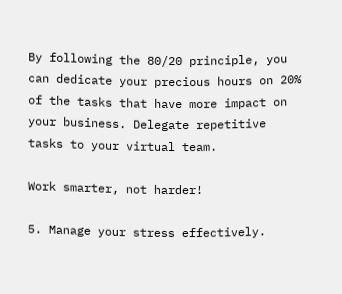By following the 80/20 principle, you can dedicate your precious hours on 20% of the tasks that have more impact on your business. Delegate repetitive tasks to your virtual team.

Work smarter, not harder!

5. Manage your stress effectively.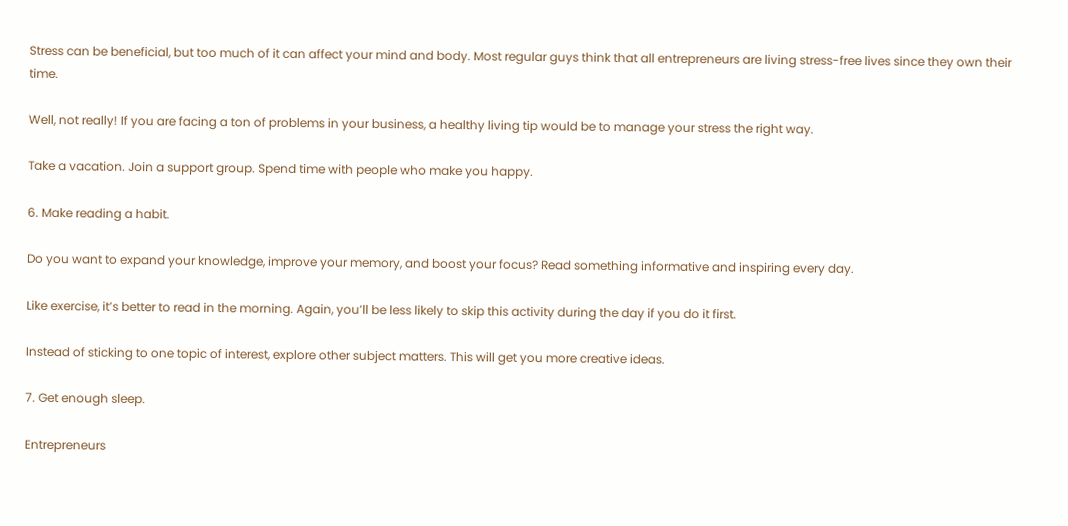Stress can be beneficial, but too much of it can affect your mind and body. Most regular guys think that all entrepreneurs are living stress-free lives since they own their time.

Well, not really! If you are facing a ton of problems in your business, a healthy living tip would be to manage your stress the right way.

Take a vacation. Join a support group. Spend time with people who make you happy.

6. Make reading a habit.

Do you want to expand your knowledge, improve your memory, and boost your focus? Read something informative and inspiring every day.

Like exercise, it’s better to read in the morning. Again, you’ll be less likely to skip this activity during the day if you do it first.

Instead of sticking to one topic of interest, explore other subject matters. This will get you more creative ideas.

7. Get enough sleep.

Entrepreneurs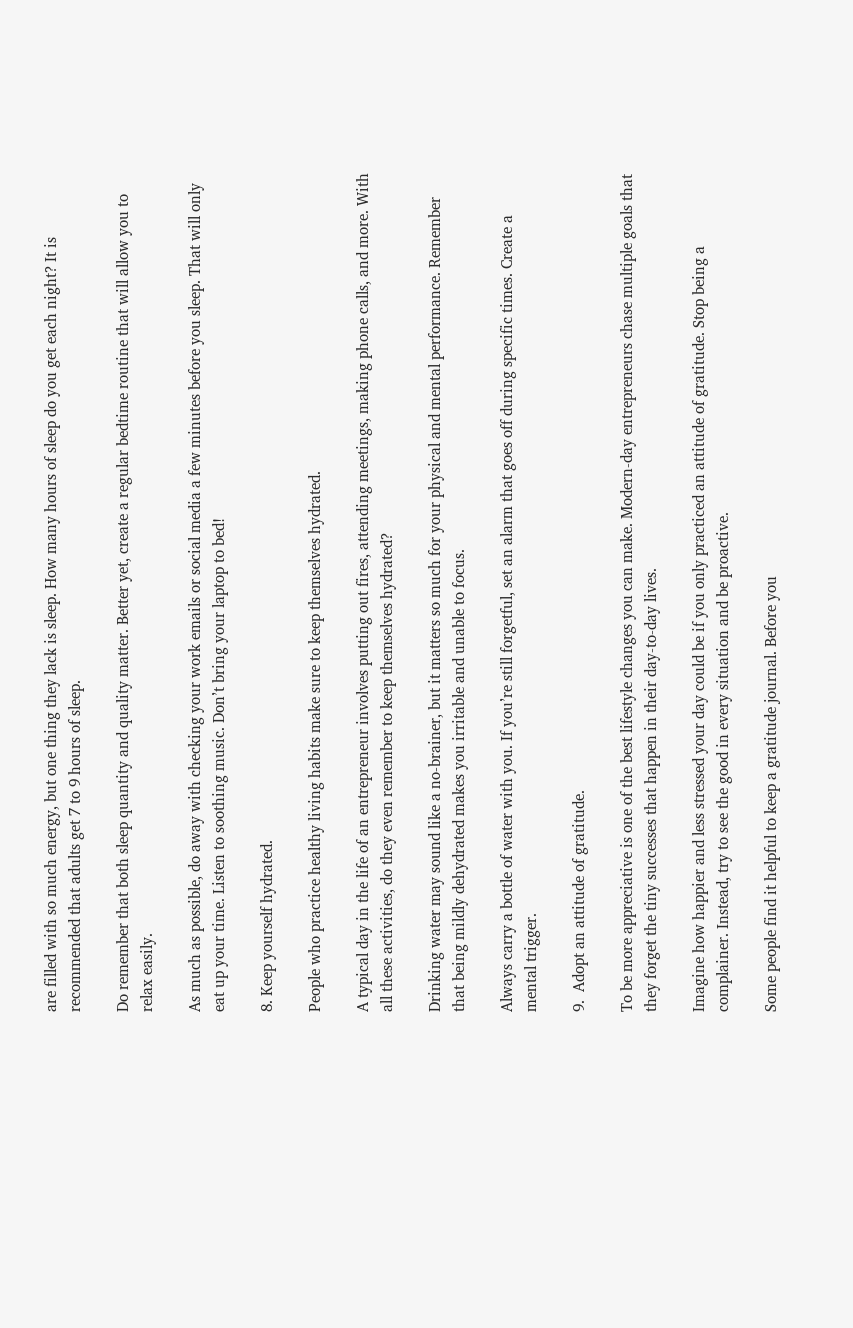are filled with so much energy, but one thing they lack is sleep. How many hours of sleep do you get each night? It is recommended that adults get 7 to 9 hours of sleep.

Do remember that both sleep quantity and quality matter. Better yet, create a regular bedtime routine that will allow you to relax easily.

As much as possible, do away with checking your work emails or social media a few minutes before you sleep. That will only eat up your time. Listen to soothing music. Don’t bring your laptop to bed!

8. Keep yourself hydrated.

People who practice healthy living habits make sure to keep themselves hydrated.

A typical day in the life of an entrepreneur involves putting out fires, attending meetings, making phone calls, and more. With all these activities, do they even remember to keep themselves hydrated?

Drinking water may sound like a no-brainer, but it matters so much for your physical and mental performance. Remember that being mildly dehydrated makes you irritable and unable to focus.

Always carry a bottle of water with you. If you’re still forgetful, set an alarm that goes off during specific times. Create a mental trigger.

9.  Adopt an attitude of gratitude.

To be more appreciative is one of the best lifestyle changes you can make. Modern-day entrepreneurs chase multiple goals that they forget the tiny successes that happen in their day-to-day lives.

Imagine how happier and less stressed your day could be if you only practiced an attitude of gratitude. Stop being a complainer. Instead, try to see the good in every situation and be proactive.

Some people find it helpful to keep a gratitude journal. Before you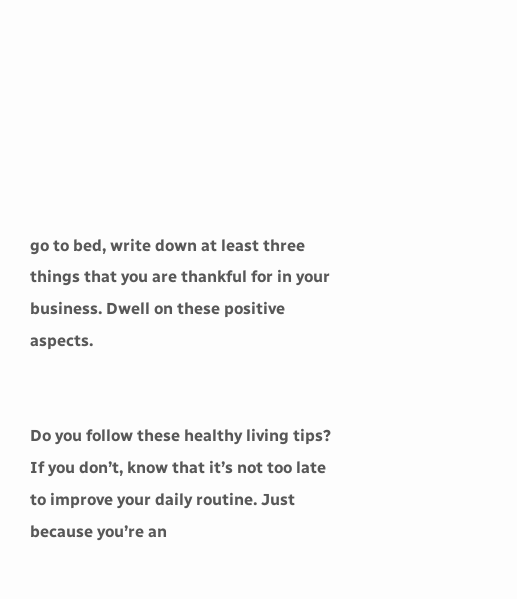go to bed, write down at least three things that you are thankful for in your business. Dwell on these positive aspects.


Do you follow these healthy living tips? If you don’t, know that it’s not too late to improve your daily routine. Just because you’re an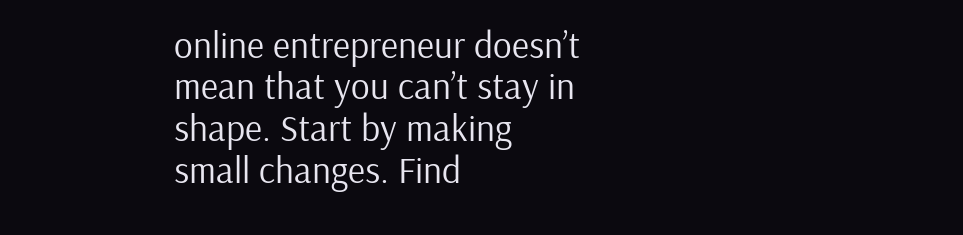online entrepreneur doesn’t mean that you can’t stay in shape. Start by making small changes. Find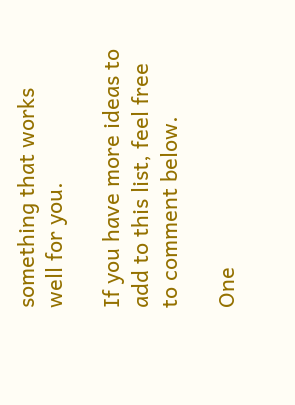something that works well for you.

If you have more ideas to add to this list, feel free to comment below.

One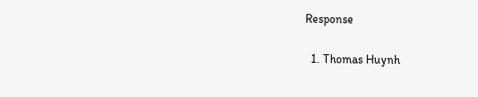Response

  1. Thomas Huynh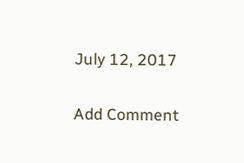July 12, 2017

Add Comment